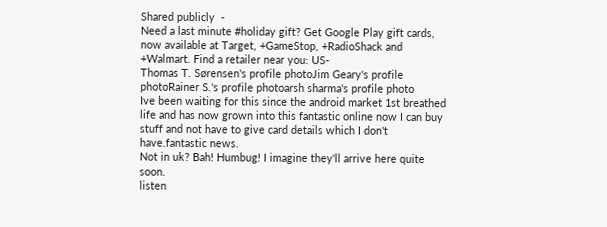Shared publicly  -
Need a last minute #holiday gift? Get Google Play gift cards, now available at Target, +GameStop, +RadioShack and +Walmart. Find a retailer near you: US-
Thomas T. Sørensen's profile photoJim Geary's profile photoRainer S.'s profile photoarsh sharma's profile photo
Ive been waiting for this since the android market 1st breathed life and has now grown into this fantastic online now I can buy stuff and not have to give card details which I don't have.fantastic news.
Not in uk? Bah! Humbug! I imagine they'll arrive here quite soon.
listen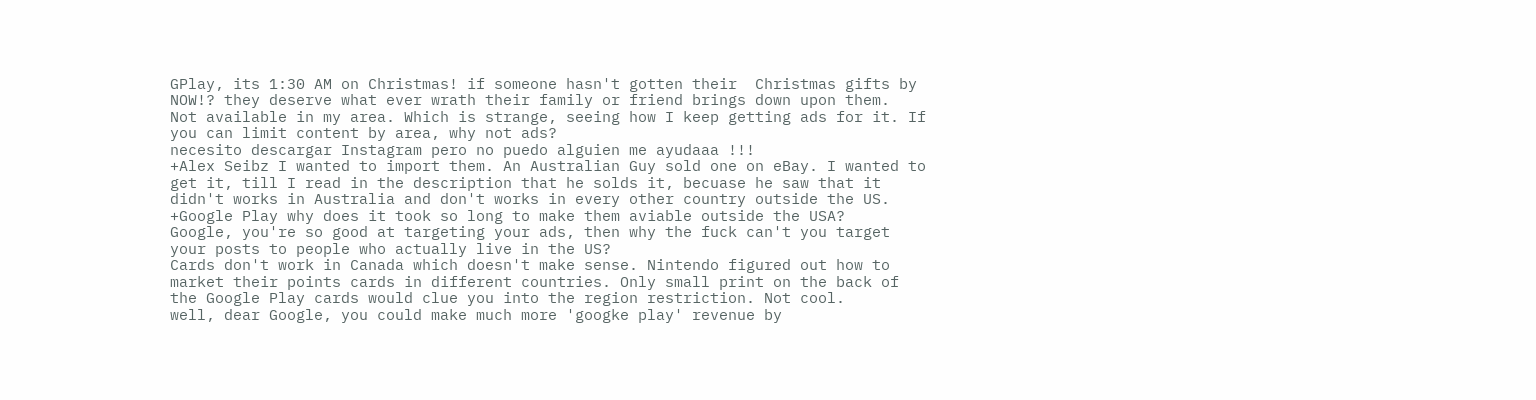GPlay, its 1:30 AM on Christmas! if someone hasn't gotten their  Christmas gifts by NOW!? they deserve what ever wrath their family or friend brings down upon them.
Not available in my area. Which is strange, seeing how I keep getting ads for it. If you can limit content by area, why not ads?
necesito descargar Instagram pero no puedo alguien me ayudaaa !!!
+Alex Seibz I wanted to import them. An Australian Guy sold one on eBay. I wanted to get it, till I read in the description that he solds it, becuase he saw that it didn't works in Australia and don't works in every other country outside the US.
+Google Play why does it took so long to make them aviable outside the USA?
Google, you're so good at targeting your ads, then why the fuck can't you target your posts to people who actually live in the US?
Cards don't work in Canada which doesn't make sense. Nintendo figured out how to market their points cards in different countries. Only small print on the back of the Google Play cards would clue you into the region restriction. Not cool.
well, dear Google, you could make much more 'googke play' revenue by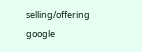selling/offering google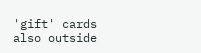'gift' cards also outside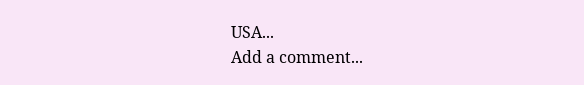USA...
Add a comment...